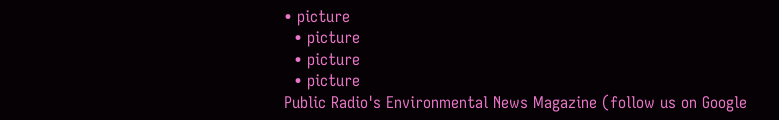• picture
  • picture
  • picture
  • picture
Public Radio's Environmental News Magazine (follow us on Google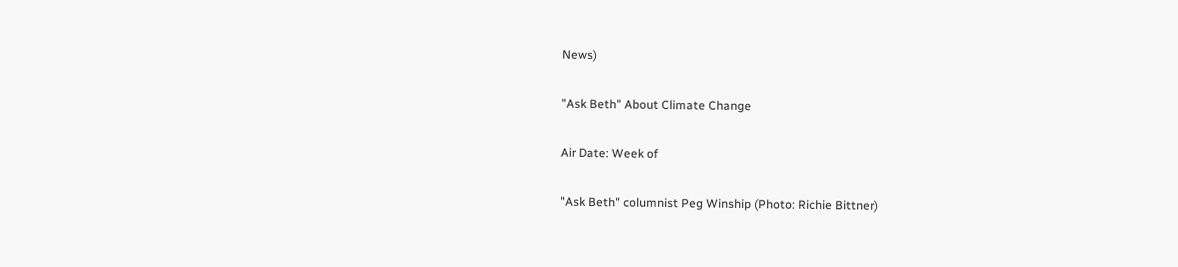News)

"Ask Beth" About Climate Change

Air Date: Week of

"Ask Beth" columnist Peg Winship (Photo: Richie Bittner)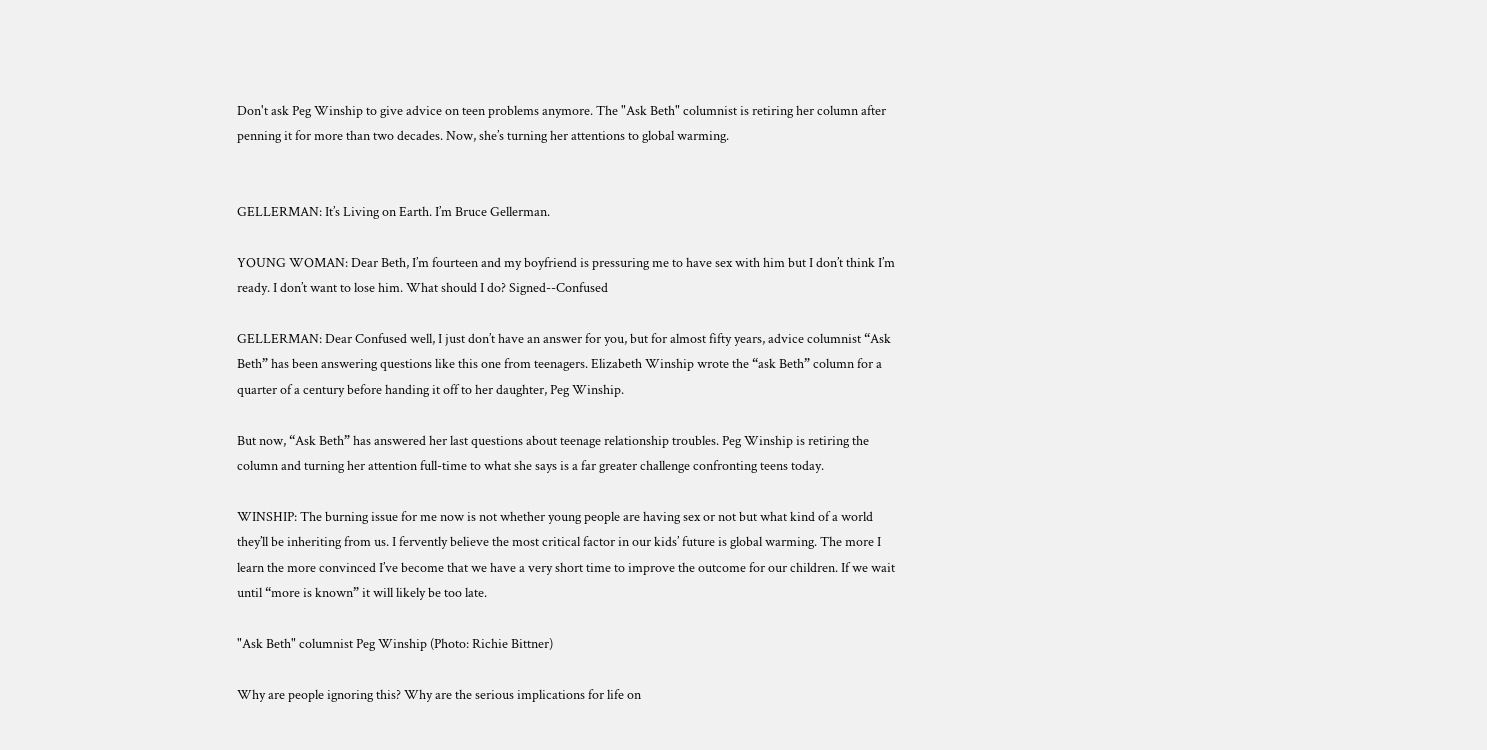Don't ask Peg Winship to give advice on teen problems anymore. The "Ask Beth" columnist is retiring her column after penning it for more than two decades. Now, she’s turning her attentions to global warming.


GELLERMAN: It’s Living on Earth. I’m Bruce Gellerman.

YOUNG WOMAN: Dear Beth, I’m fourteen and my boyfriend is pressuring me to have sex with him but I don’t think I’m ready. I don’t want to lose him. What should I do? Signed--Confused

GELLERMAN: Dear Confused well, I just don’t have an answer for you, but for almost fifty years, advice columnist “Ask Beth” has been answering questions like this one from teenagers. Elizabeth Winship wrote the “ask Beth” column for a quarter of a century before handing it off to her daughter, Peg Winship.

But now, “Ask Beth” has answered her last questions about teenage relationship troubles. Peg Winship is retiring the column and turning her attention full-time to what she says is a far greater challenge confronting teens today.

WINSHIP: The burning issue for me now is not whether young people are having sex or not but what kind of a world they’ll be inheriting from us. I fervently believe the most critical factor in our kids’ future is global warming. The more I learn the more convinced I’ve become that we have a very short time to improve the outcome for our children. If we wait until “more is known” it will likely be too late.

"Ask Beth" columnist Peg Winship (Photo: Richie Bittner)

Why are people ignoring this? Why are the serious implications for life on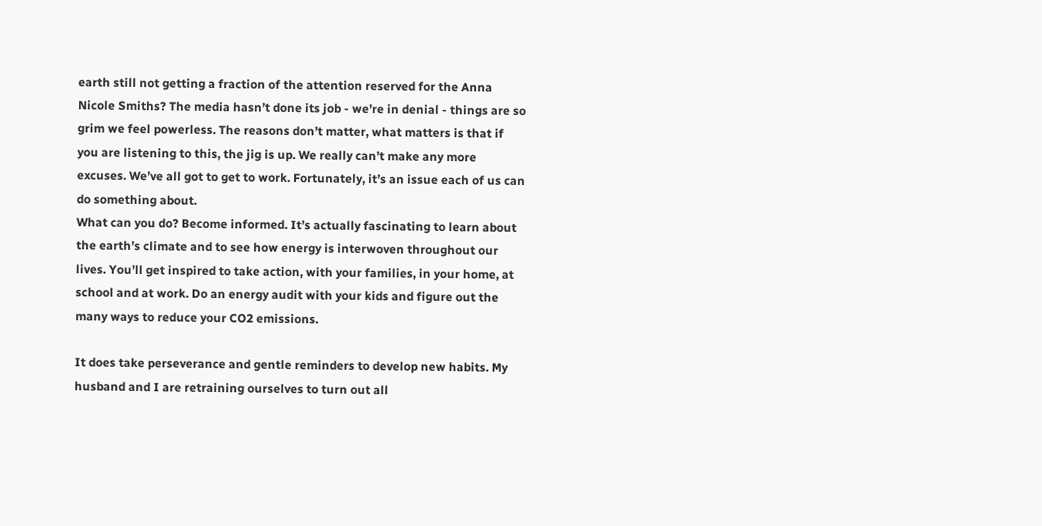earth still not getting a fraction of the attention reserved for the Anna Nicole Smiths? The media hasn’t done its job - we’re in denial - things are so grim we feel powerless. The reasons don’t matter, what matters is that if you are listening to this, the jig is up. We really can’t make any more excuses. We’ve all got to get to work. Fortunately, it’s an issue each of us can do something about.
What can you do? Become informed. It’s actually fascinating to learn about the earth’s climate and to see how energy is interwoven throughout our lives. You’ll get inspired to take action, with your families, in your home, at school and at work. Do an energy audit with your kids and figure out the many ways to reduce your CO2 emissions.

It does take perseverance and gentle reminders to develop new habits. My husband and I are retraining ourselves to turn out all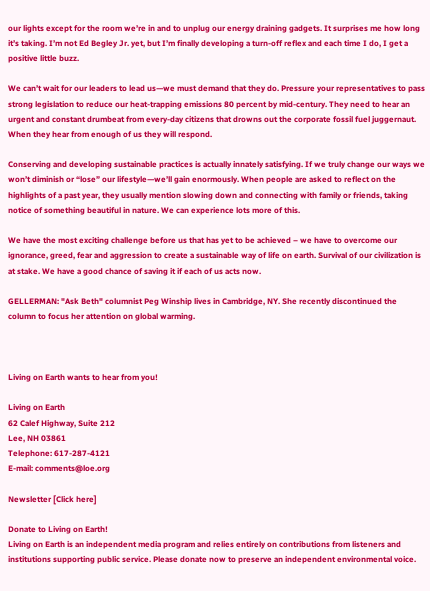our lights except for the room we’re in and to unplug our energy draining gadgets. It surprises me how long it’s taking. I’m not Ed Begley Jr. yet, but I’m finally developing a turn-off reflex and each time I do, I get a positive little buzz.

We can’t wait for our leaders to lead us—we must demand that they do. Pressure your representatives to pass strong legislation to reduce our heat-trapping emissions 80 percent by mid-century. They need to hear an urgent and constant drumbeat from every-day citizens that drowns out the corporate fossil fuel juggernaut. When they hear from enough of us they will respond.

Conserving and developing sustainable practices is actually innately satisfying. If we truly change our ways we won’t diminish or “lose” our lifestyle—we’ll gain enormously. When people are asked to reflect on the highlights of a past year, they usually mention slowing down and connecting with family or friends, taking notice of something beautiful in nature. We can experience lots more of this.

We have the most exciting challenge before us that has yet to be achieved – we have to overcome our ignorance, greed, fear and aggression to create a sustainable way of life on earth. Survival of our civilization is at stake. We have a good chance of saving it if each of us acts now.

GELLERMAN: "Ask Beth" columnist Peg Winship lives in Cambridge, NY. She recently discontinued the column to focus her attention on global warming.



Living on Earth wants to hear from you!

Living on Earth
62 Calef Highway, Suite 212
Lee, NH 03861
Telephone: 617-287-4121
E-mail: comments@loe.org

Newsletter [Click here]

Donate to Living on Earth!
Living on Earth is an independent media program and relies entirely on contributions from listeners and institutions supporting public service. Please donate now to preserve an independent environmental voice.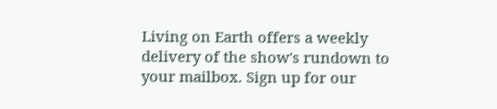Living on Earth offers a weekly delivery of the show's rundown to your mailbox. Sign up for our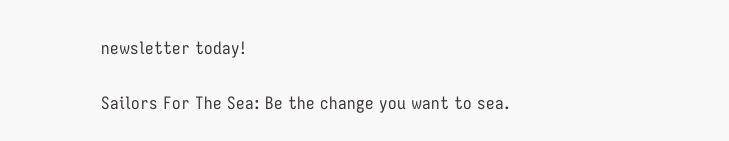newsletter today!

Sailors For The Sea: Be the change you want to sea.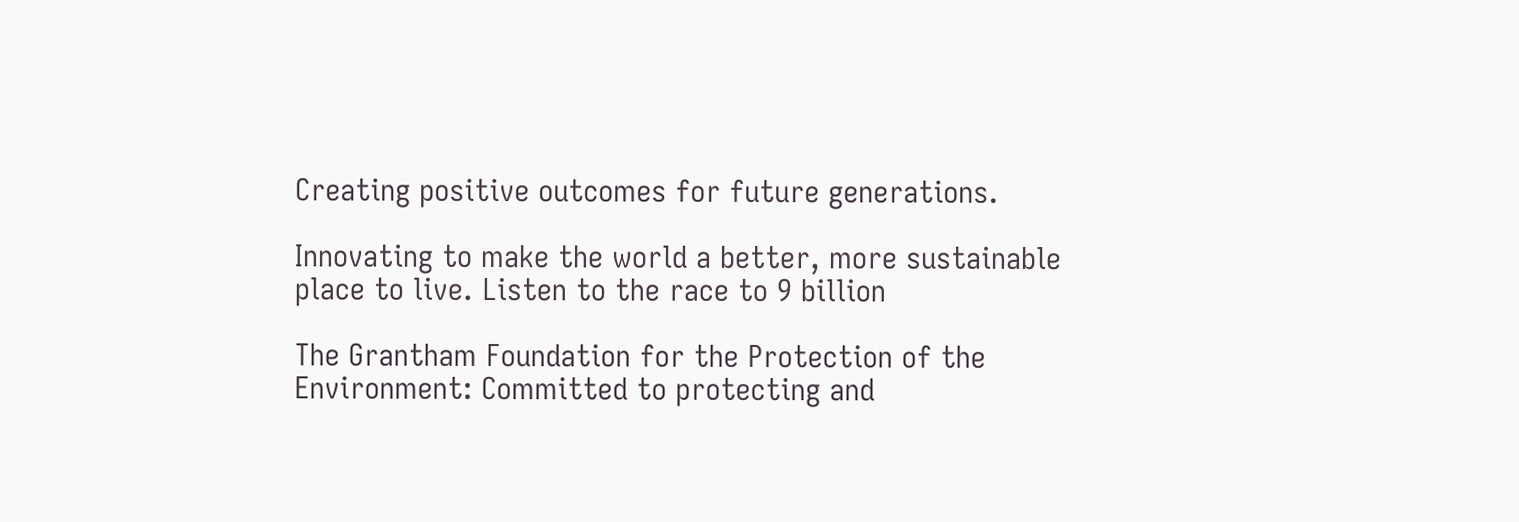Creating positive outcomes for future generations.

Innovating to make the world a better, more sustainable place to live. Listen to the race to 9 billion

The Grantham Foundation for the Protection of the Environment: Committed to protecting and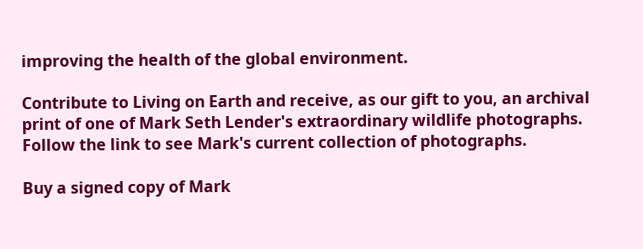improving the health of the global environment.

Contribute to Living on Earth and receive, as our gift to you, an archival print of one of Mark Seth Lender's extraordinary wildlife photographs. Follow the link to see Mark's current collection of photographs.

Buy a signed copy of Mark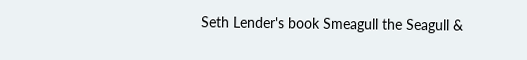Seth Lender's book Smeagull the Seagull &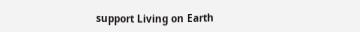support Living on Earth